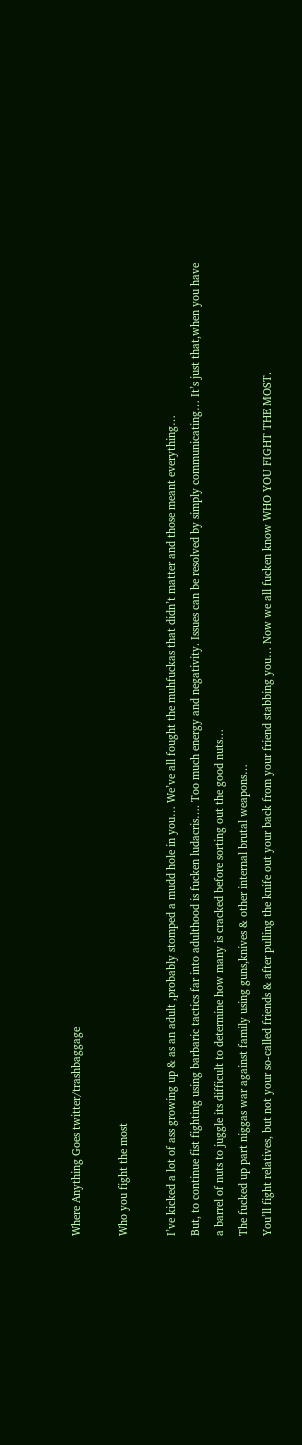Where Anything Goes twitter/trashbaggage

Who you fight the most

I’ve kicked a lot of ass growing up & as an adult ,probably stomped a mudd hole in you… We’ve all fought the muhfuckas that didn’t matter and those meant everything…
But, to continue fist fighting using barbaric tactics far into adulthood is fucken ludacris…. Too much energy and negativity. Issues can be resolved by simply communicating… It’s just that,when you have a barrel of nuts to juggle its difficult to determine how many is cracked before sorting out the good nuts…
The fucked up part niggas war against family using guns,knives & other internal brutal weapons…
You’ll fight relatives, but not your so-called friends & after pulling the knife out your back from your friend stabbing you… Now we all fucken know WHO YOU FIGHT THE MOST.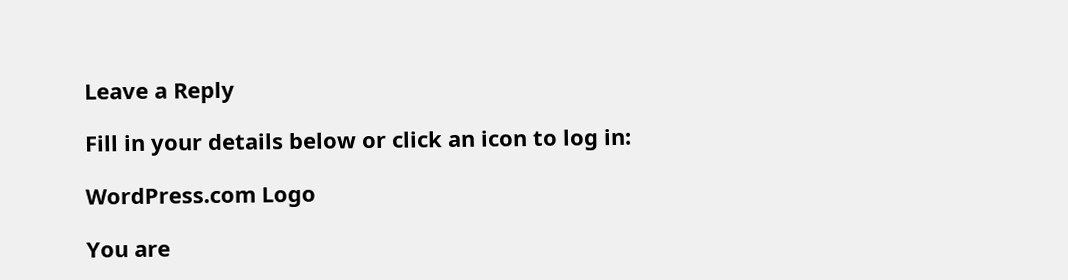Leave a Reply

Fill in your details below or click an icon to log in:

WordPress.com Logo

You are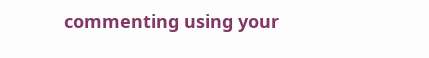commenting using your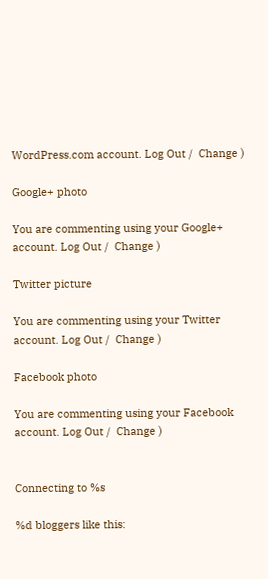WordPress.com account. Log Out /  Change )

Google+ photo

You are commenting using your Google+ account. Log Out /  Change )

Twitter picture

You are commenting using your Twitter account. Log Out /  Change )

Facebook photo

You are commenting using your Facebook account. Log Out /  Change )


Connecting to %s

%d bloggers like this: